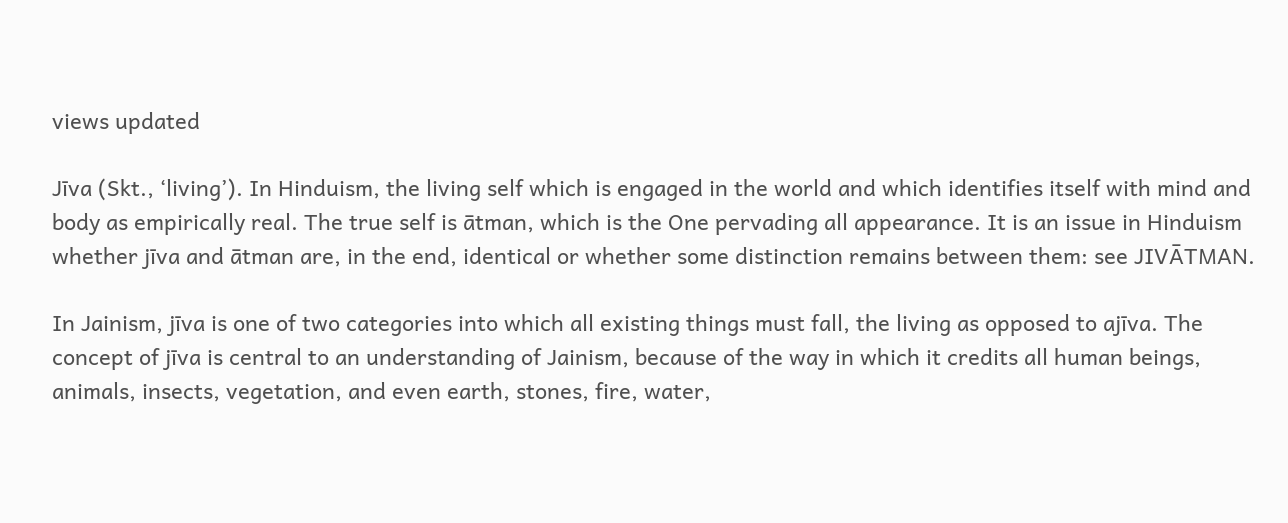views updated

Jīva (Skt., ‘living’). In Hinduism, the living self which is engaged in the world and which identifies itself with mind and body as empirically real. The true self is ātman, which is the One pervading all appearance. It is an issue in Hinduism whether jīva and ātman are, in the end, identical or whether some distinction remains between them: see JIVĀTMAN.

In Jainism, jīva is one of two categories into which all existing things must fall, the living as opposed to ajīva. The concept of jīva is central to an understanding of Jainism, because of the way in which it credits all human beings, animals, insects, vegetation, and even earth, stones, fire, water,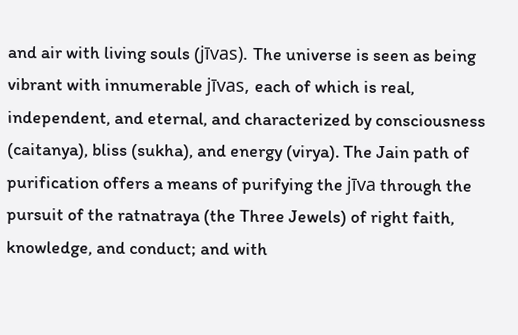and air with living souls (jīvas). The universe is seen as being vibrant with innumerable jīvas, each of which is real, independent, and eternal, and characterized by consciousness (caitanya), bliss (sukha), and energy (virya). The Jain path of purification offers a means of purifying the jīva through the pursuit of the ratnatraya (the Three Jewels) of right faith, knowledge, and conduct; and with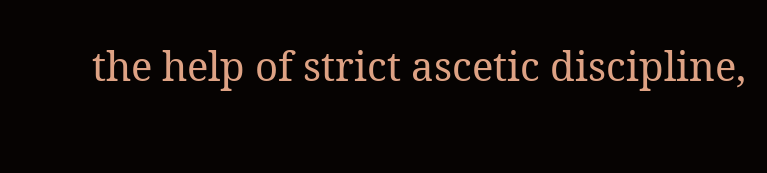the help of strict ascetic discipline,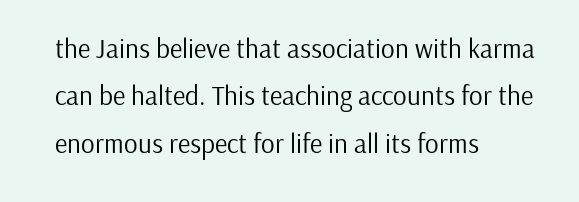the Jains believe that association with karma can be halted. This teaching accounts for the enormous respect for life in all its forms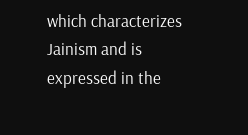which characterizes Jainism and is expressed in the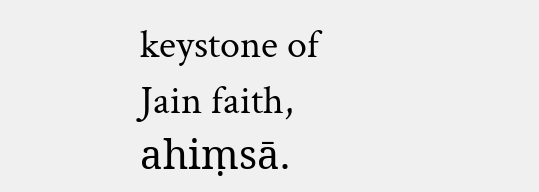keystone of Jain faith, ahiṃsā.